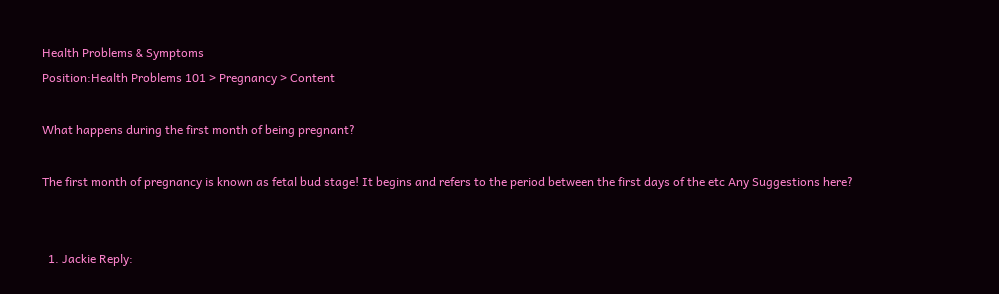Health Problems & Symptoms
Position:Health Problems 101 > Pregnancy > Content

What happens during the first month of being pregnant?

The first month of pregnancy is known as fetal bud stage! It begins and refers to the period between the first days of the etc Any Suggestions here?


  1. Jackie Reply: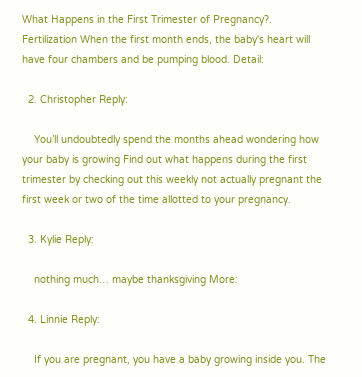What Happens in the First Trimester of Pregnancy?. Fertilization When the first month ends, the baby's heart will have four chambers and be pumping blood. Detail:

  2. Christopher Reply:

    You’ll undoubtedly spend the months ahead wondering how your baby is growing Find out what happens during the first trimester by checking out this weekly not actually pregnant the first week or two of the time allotted to your pregnancy.

  3. Kylie Reply:

    nothing much… maybe thanksgiving More:

  4. Linnie Reply:

    If you are pregnant, you have a baby growing inside you. The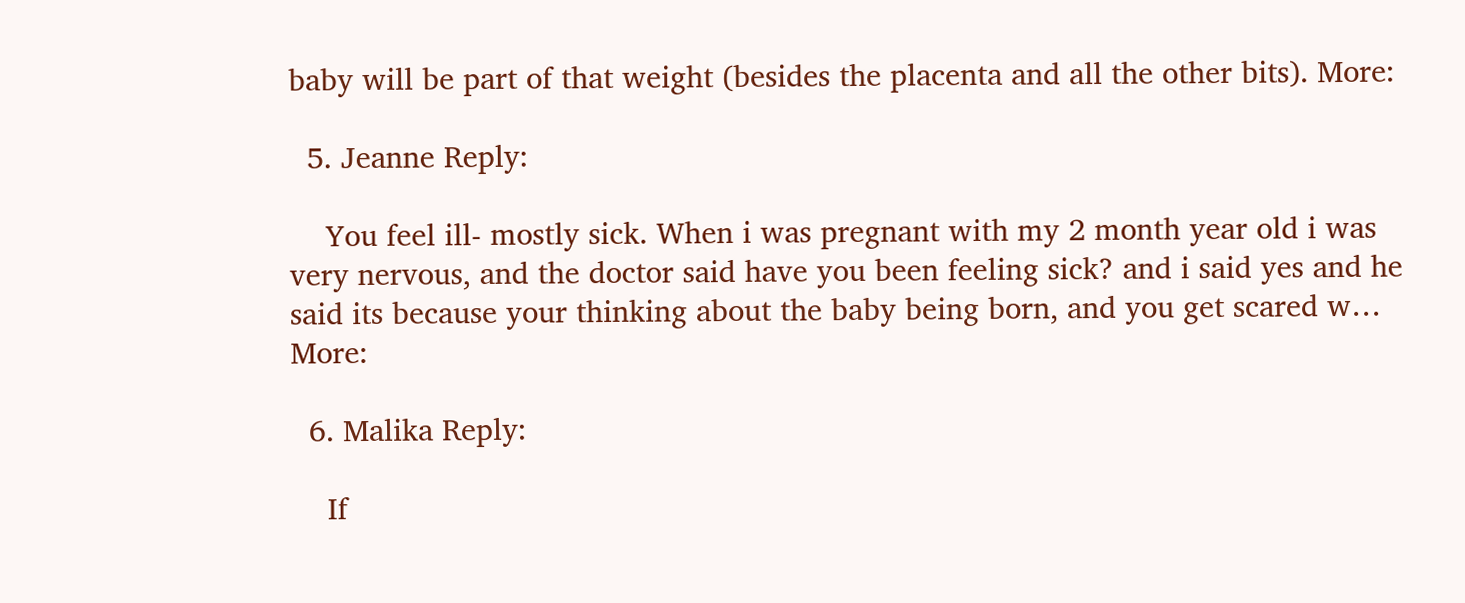baby will be part of that weight (besides the placenta and all the other bits). More:

  5. Jeanne Reply:

    You feel ill- mostly sick. When i was pregnant with my 2 month year old i was very nervous, and the doctor said have you been feeling sick? and i said yes and he said its because your thinking about the baby being born, and you get scared w… More:

  6. Malika Reply:

    If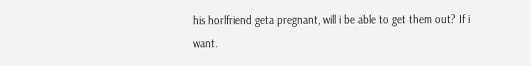his horlfriend geta pregnant, will i be able to get them out? If i want.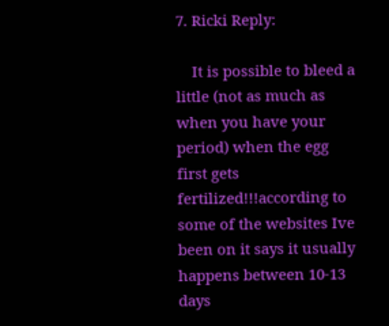7. Ricki Reply:

    It is possible to bleed a little (not as much as when you have your period) when the egg first gets fertilized!!!according to some of the websites Ive been on it says it usually happens between 10-13 days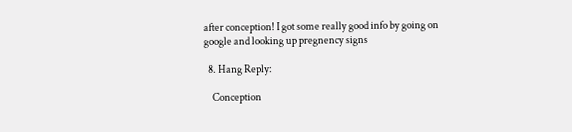after conception! I got some really good info by going on google and looking up pregnency signs

  8. Hang Reply:

    Conception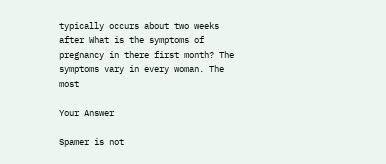typically occurs about two weeks after What is the symptoms of pregnancy in there first month? The symptoms vary in every woman. The most

Your Answer

Spamer is not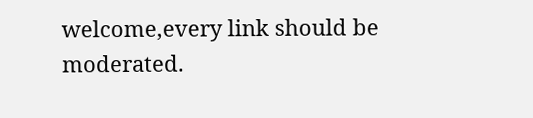welcome,every link should be moderated.